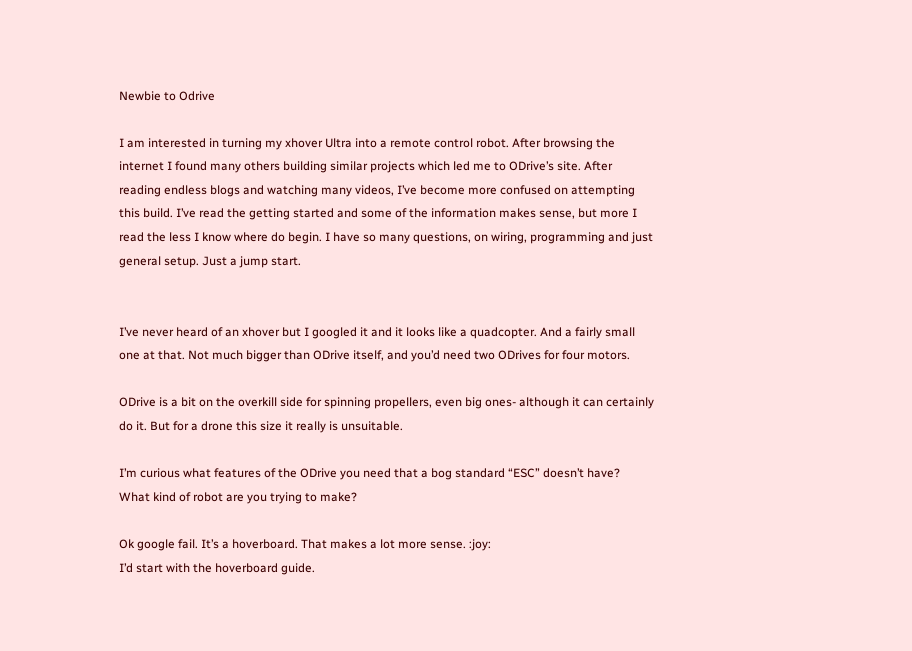Newbie to Odrive

I am interested in turning my xhover Ultra into a remote control robot. After browsing the internet I found many others building similar projects which led me to ODrive’s site. After reading endless blogs and watching many videos, I’ve become more confused on attempting this build. I’ve read the getting started and some of the information makes sense, but more I read the less I know where do begin. I have so many questions, on wiring, programming and just general setup. Just a jump start.


I’ve never heard of an xhover but I googled it and it looks like a quadcopter. And a fairly small one at that. Not much bigger than ODrive itself, and you’d need two ODrives for four motors.

ODrive is a bit on the overkill side for spinning propellers, even big ones- although it can certainly do it. But for a drone this size it really is unsuitable.

I’m curious what features of the ODrive you need that a bog standard “ESC” doesn’t have?
What kind of robot are you trying to make?

Ok google fail. It’s a hoverboard. That makes a lot more sense. :joy:
I’d start with the hoverboard guide.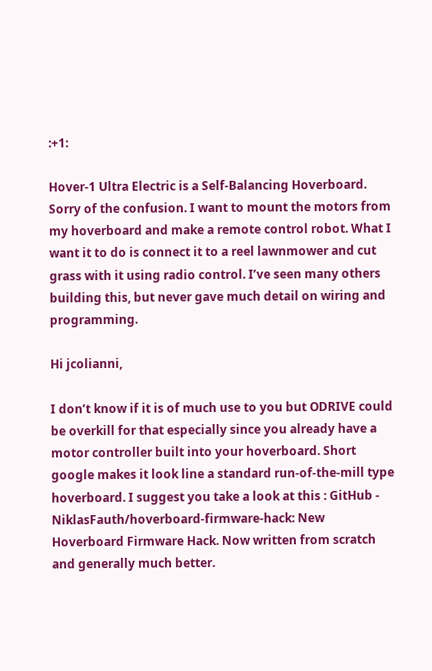:+1:

Hover-1 Ultra Electric is a Self-Balancing Hoverboard. Sorry of the confusion. I want to mount the motors from my hoverboard and make a remote control robot. What I want it to do is connect it to a reel lawnmower and cut grass with it using radio control. I’ve seen many others building this, but never gave much detail on wiring and programming.

Hi jcolianni,

I don’t know if it is of much use to you but ODRIVE could be overkill for that especially since you already have a motor controller built into your hoverboard. Short google makes it look line a standard run-of-the-mill type hoverboard. I suggest you take a look at this : GitHub - NiklasFauth/hoverboard-firmware-hack: New Hoverboard Firmware Hack. Now written from scratch and generally much better.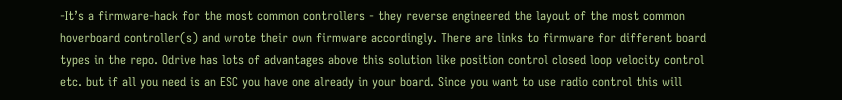-It’s a firmware-hack for the most common controllers - they reverse engineered the layout of the most common hoverboard controller(s) and wrote their own firmware accordingly. There are links to firmware for different board types in the repo. Odrive has lots of advantages above this solution like position control closed loop velocity control etc. but if all you need is an ESC you have one already in your board. Since you want to use radio control this will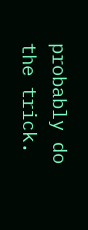probably do the trick.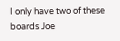I only have two of these boards Joe